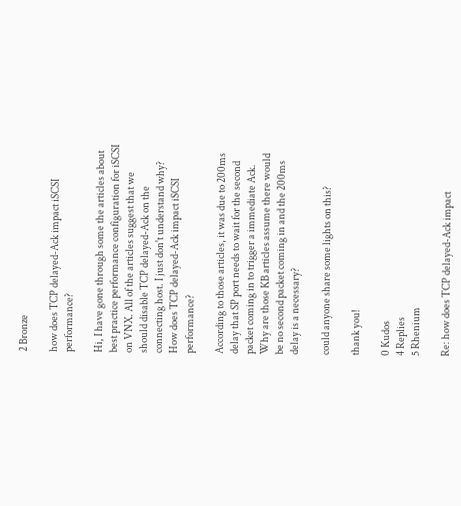2 Bronze

how does TCP delayed-Ack impact iSCSI performance?

Hi, I have gone through some the articles about best practice performance configuration for iSCSI on VNX. All of the articles suggest that we should disable TCP delayed-Ack on the connecting host. I just don't understand why? How does TCP delayed-Ack impact iSCSI performance?

According to those articles, it was due to 200ms delay that SP port needs to wait for the second packet coming in to trigger a immediate Ack. Why are those KB articles assume there would be no second packet coming in and the 200ms delay is a necessary?

could anyone share some lights on this?

thank you!

0 Kudos
4 Replies
5 Rhenium

Re: how does TCP delayed-Ack impact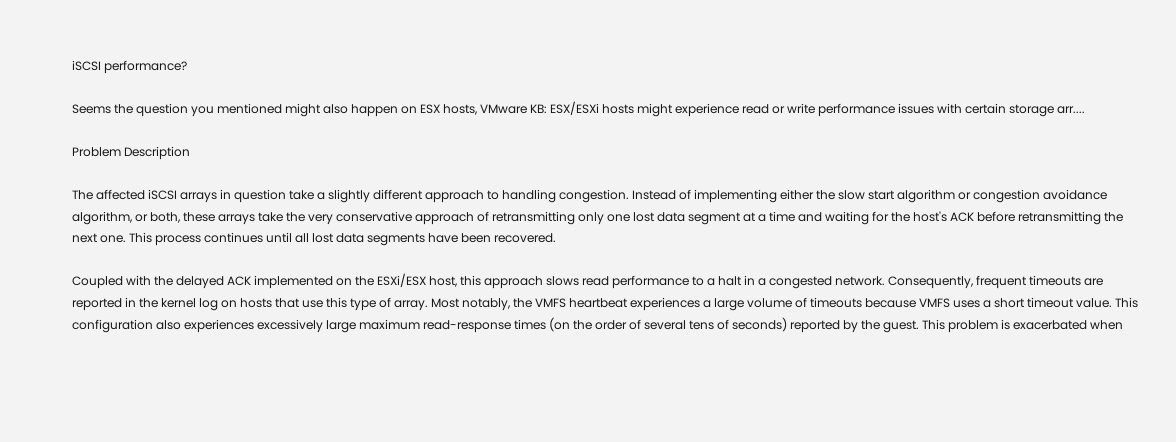iSCSI performance?

Seems the question you mentioned might also happen on ESX hosts, VMware KB: ESX/ESXi hosts might experience read or write performance issues with certain storage arr....

Problem Description

The affected iSCSI arrays in question take a slightly different approach to handling congestion. Instead of implementing either the slow start algorithm or congestion avoidance algorithm, or both, these arrays take the very conservative approach of retransmitting only one lost data segment at a time and waiting for the host's ACK before retransmitting the next one. This process continues until all lost data segments have been recovered.

Coupled with the delayed ACK implemented on the ESXi/ESX host, this approach slows read performance to a halt in a congested network. Consequently, frequent timeouts are reported in the kernel log on hosts that use this type of array. Most notably, the VMFS heartbeat experiences a large volume of timeouts because VMFS uses a short timeout value. This configuration also experiences excessively large maximum read-response times (on the order of several tens of seconds) reported by the guest. This problem is exacerbated when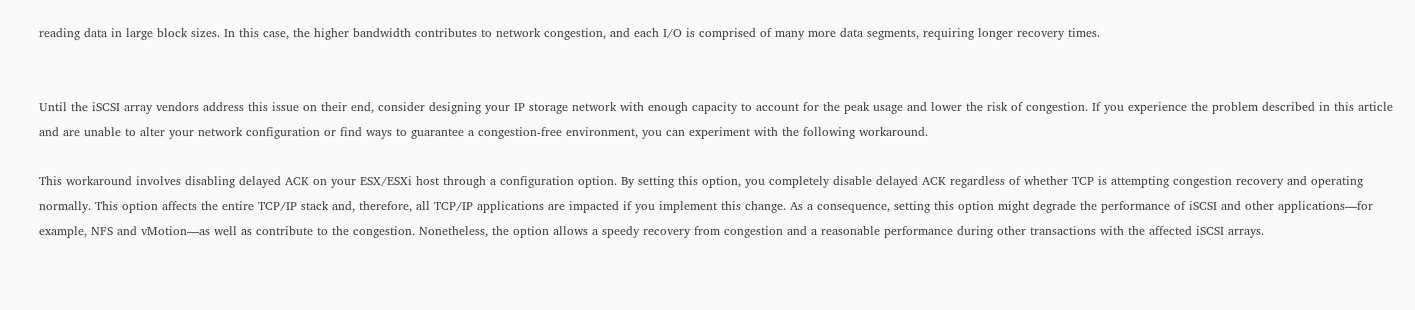reading data in large block sizes. In this case, the higher bandwidth contributes to network congestion, and each I/O is comprised of many more data segments, requiring longer recovery times.


Until the iSCSI array vendors address this issue on their end, consider designing your IP storage network with enough capacity to account for the peak usage and lower the risk of congestion. If you experience the problem described in this article and are unable to alter your network configuration or find ways to guarantee a congestion-free environment, you can experiment with the following workaround.

This workaround involves disabling delayed ACK on your ESX/ESXi host through a configuration option. By setting this option, you completely disable delayed ACK regardless of whether TCP is attempting congestion recovery and operating normally. This option affects the entire TCP/IP stack and, therefore, all TCP/IP applications are impacted if you implement this change. As a consequence, setting this option might degrade the performance of iSCSI and other applications—for example, NFS and vMotion—as well as contribute to the congestion. Nonetheless, the option allows a speedy recovery from congestion and a reasonable performance during other transactions with the affected iSCSI arrays.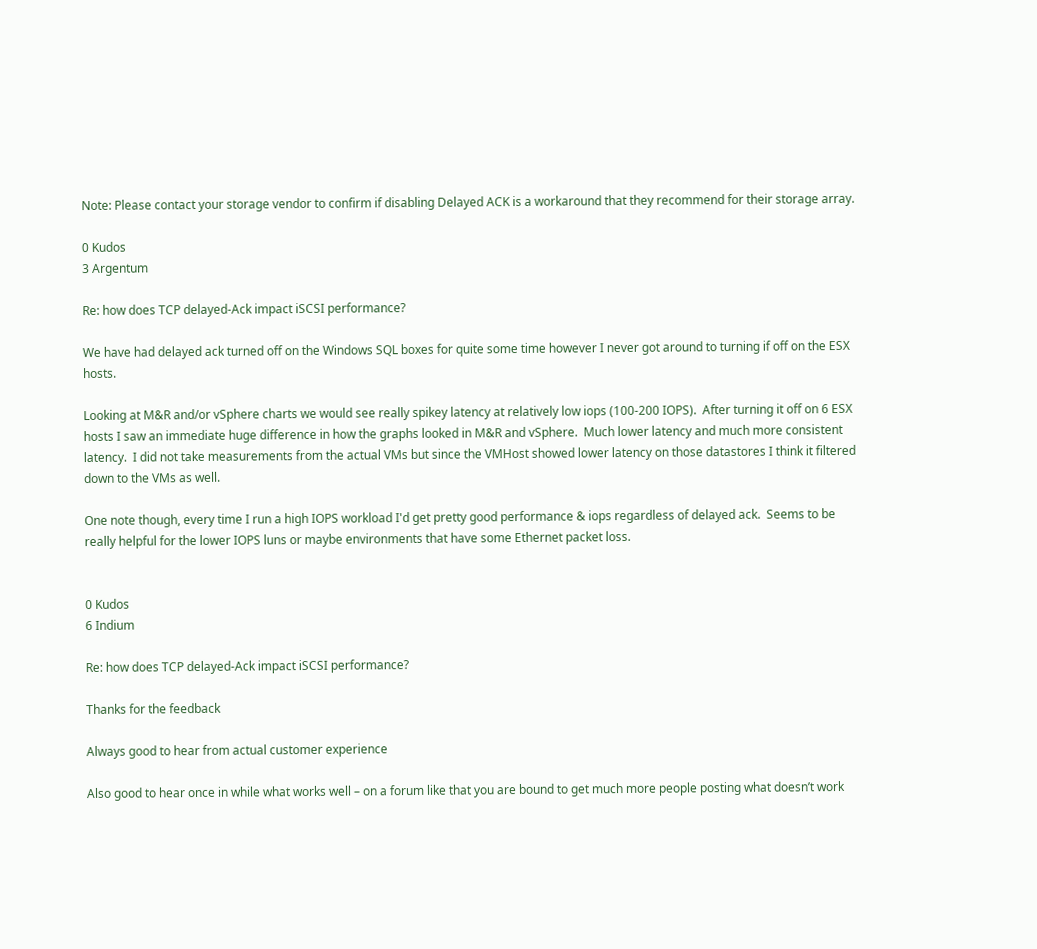Note: Please contact your storage vendor to confirm if disabling Delayed ACK is a workaround that they recommend for their storage array.

0 Kudos
3 Argentum

Re: how does TCP delayed-Ack impact iSCSI performance?

We have had delayed ack turned off on the Windows SQL boxes for quite some time however I never got around to turning if off on the ESX hosts.

Looking at M&R and/or vSphere charts we would see really spikey latency at relatively low iops (100-200 IOPS).  After turning it off on 6 ESX hosts I saw an immediate huge difference in how the graphs looked in M&R and vSphere.  Much lower latency and much more consistent latency.  I did not take measurements from the actual VMs but since the VMHost showed lower latency on those datastores I think it filtered down to the VMs as well.

One note though, every time I run a high IOPS workload I'd get pretty good performance & iops regardless of delayed ack.  Seems to be really helpful for the lower IOPS luns or maybe environments that have some Ethernet packet loss.


0 Kudos
6 Indium

Re: how does TCP delayed-Ack impact iSCSI performance?

Thanks for the feedback

Always good to hear from actual customer experience

Also good to hear once in while what works well – on a forum like that you are bound to get much more people posting what doesn’t work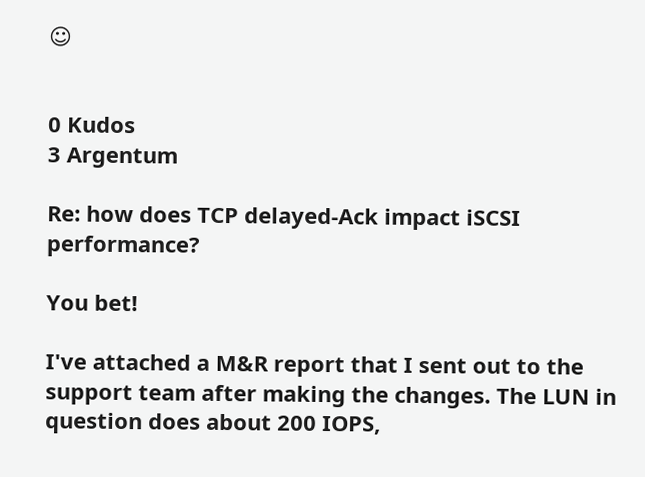☺


0 Kudos
3 Argentum

Re: how does TCP delayed-Ack impact iSCSI performance?

You bet!

I've attached a M&R report that I sent out to the support team after making the changes. The LUN in question does about 200 IOPS,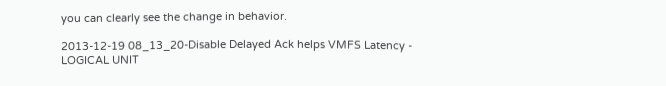you can clearly see the change in behavior.

2013-12-19 08_13_20-Disable Delayed Ack helps VMFS Latency - LOGICAL UNIT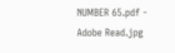NUMBER 65.pdf - Adobe Read.jpg